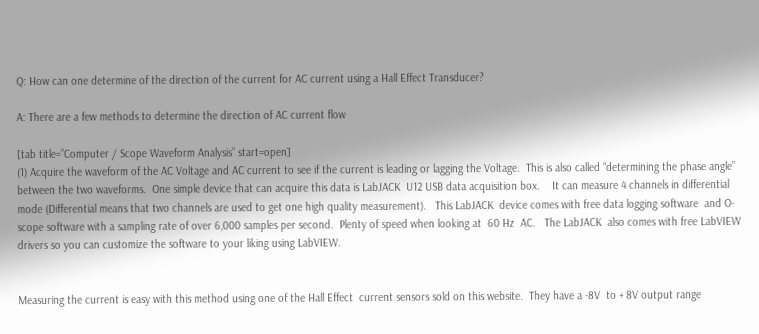Q: How can one determine of the direction of the current for AC current using a Hall Effect Transducer?

A: There are a few methods to determine the direction of AC current flow

[tab title=”Computer / Scope Waveform Analysis” start=open]
(1) Acquire the waveform of the AC Voltage and AC current to see if the current is leading or lagging the Voltage.  This is also called “determining the phase angle” between the two waveforms.  One simple device that can acquire this data is LabJACK  U12 USB data acquisition box.    It can measure 4 channels in differential mode (Differential means that two channels are used to get one high quality measurement).   This LabJACK  device comes with free data logging software  and O-scope software with a sampling rate of over 6,000 samples per second.  Plenty of speed when looking at  60 Hz  AC.   The LabJACK  also comes with free LabVIEW drivers so you can customize the software to your liking using LabVIEW.


Measuring the current is easy with this method using one of the Hall Effect  current sensors sold on this website.  They have a -8V  to + 8V output range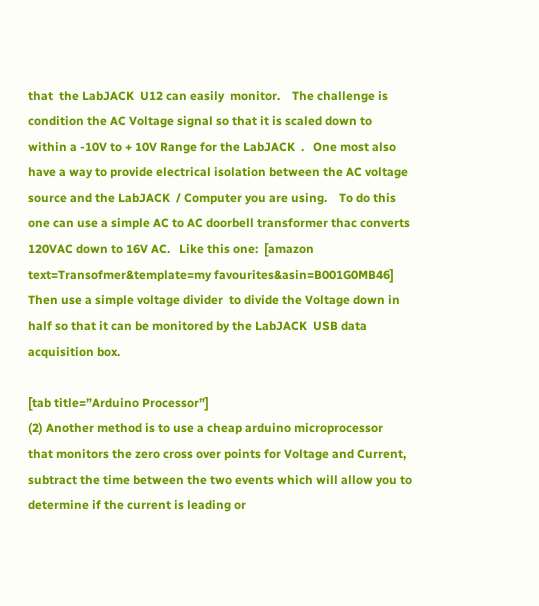that  the LabJACK  U12 can easily  monitor.    The challenge is condition the AC Voltage signal so that it is scaled down to within a -10V to + 10V Range for the LabJACK  .   One most also have a way to provide electrical isolation between the AC voltage source and the LabJACK  / Computer you are using.    To do this one can use a simple AC to AC doorbell transformer thac converts 120VAC down to 16V AC.   Like this one:  [amazon text=Transofmer&template=my favourites&asin=B001G0MB46] Then use a simple voltage divider  to divide the Voltage down in half so that it can be monitored by the LabJACK  USB data acquisition box.

[tab title=”Arduino Processor”]
(2) Another method is to use a cheap arduino microprocessor  that monitors the zero cross over points for Voltage and Current,   subtract the time between the two events which will allow you to determine if the current is leading or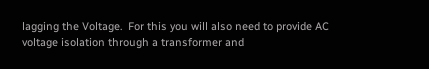lagging the Voltage.  For this you will also need to provide AC voltage isolation through a transformer and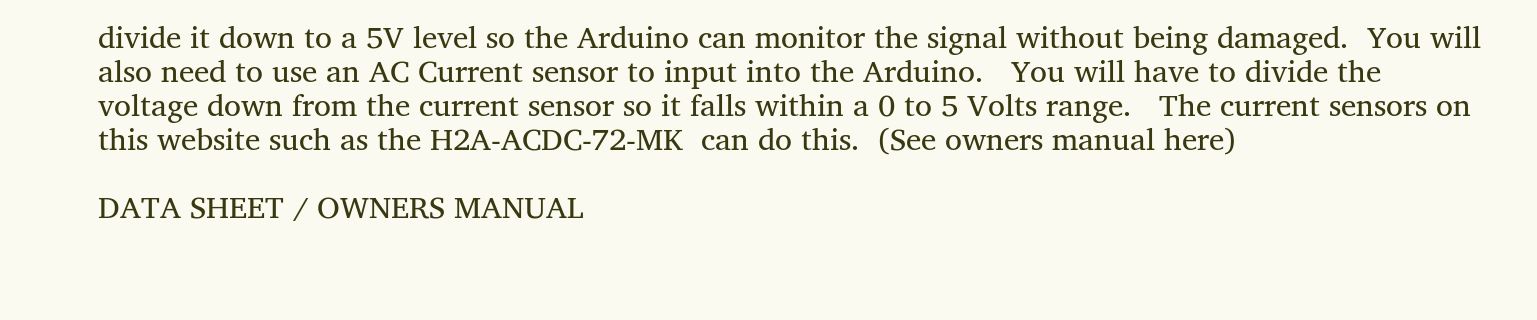divide it down to a 5V level so the Arduino can monitor the signal without being damaged.  You will also need to use an AC Current sensor to input into the Arduino.   You will have to divide the voltage down from the current sensor so it falls within a 0 to 5 Volts range.   The current sensors on this website such as the H2A-ACDC-72-MK  can do this.  (See owners manual here)

DATA SHEET / OWNERS MANUAL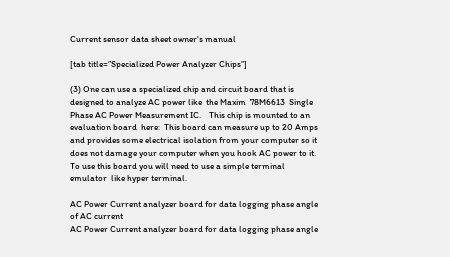Current sensor data sheet owner's manual

[tab title=”Specialized Power Analyzer Chips”]

(3) One can use a specialized chip and circuit board that is designed to analyze AC power like  the Maxim  78M6613  Single Phase AC Power Measurement IC.    This chip is mounted to an evaluation board  here:  This board can measure up to 20 Amps  and provides some electrical isolation from your computer so it does not damage your computer when you hook AC power to it.   To use this board you will need to use a simple terminal emulator  like hyper terminal.

AC Power Current analyzer board for data logging phase angle of AC current
AC Power Current analyzer board for data logging phase angle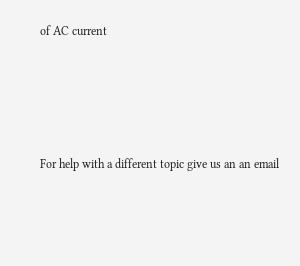of AC current





For help with a different topic give us an an email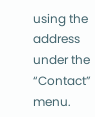using the address under the “Contact” menu.